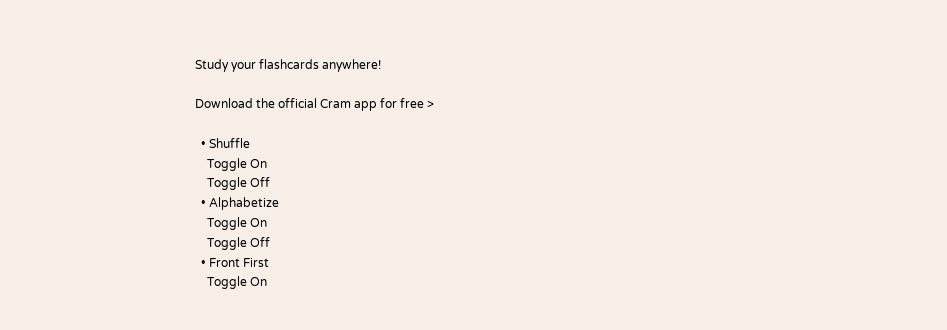Study your flashcards anywhere!

Download the official Cram app for free >

  • Shuffle
    Toggle On
    Toggle Off
  • Alphabetize
    Toggle On
    Toggle Off
  • Front First
    Toggle On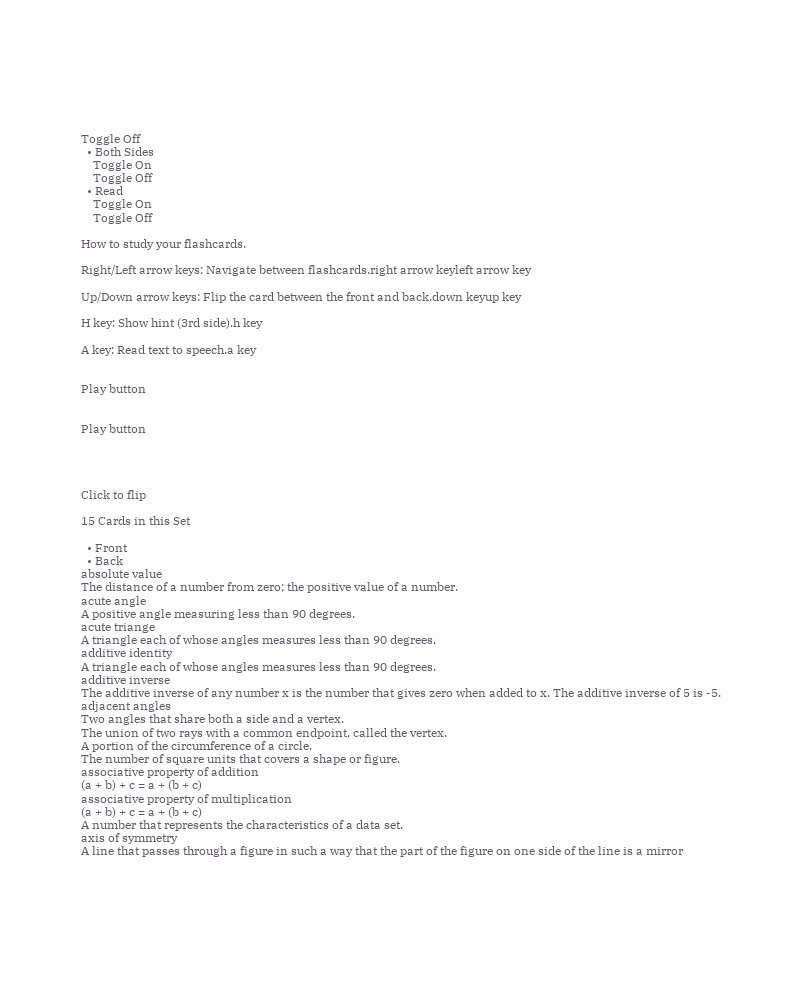Toggle Off
  • Both Sides
    Toggle On
    Toggle Off
  • Read
    Toggle On
    Toggle Off

How to study your flashcards.

Right/Left arrow keys: Navigate between flashcards.right arrow keyleft arrow key

Up/Down arrow keys: Flip the card between the front and back.down keyup key

H key: Show hint (3rd side).h key

A key: Read text to speech.a key


Play button


Play button




Click to flip

15 Cards in this Set

  • Front
  • Back
absolute value
The distance of a number from zero; the positive value of a number.
acute angle
A positive angle measuring less than 90 degrees.
acute triange
A triangle each of whose angles measures less than 90 degrees.
additive identity
A triangle each of whose angles measures less than 90 degrees.
additive inverse
The additive inverse of any number x is the number that gives zero when added to x. The additive inverse of 5 is -5.
adjacent angles
Two angles that share both a side and a vertex.
The union of two rays with a common endpoint, called the vertex.
A portion of the circumference of a circle.
The number of square units that covers a shape or figure.
associative property of addition
(a + b) + c = a + (b + c)
associative property of multiplication
(a + b) + c = a + (b + c)
A number that represents the characteristics of a data set.
axis of symmetry
A line that passes through a figure in such a way that the part of the figure on one side of the line is a mirror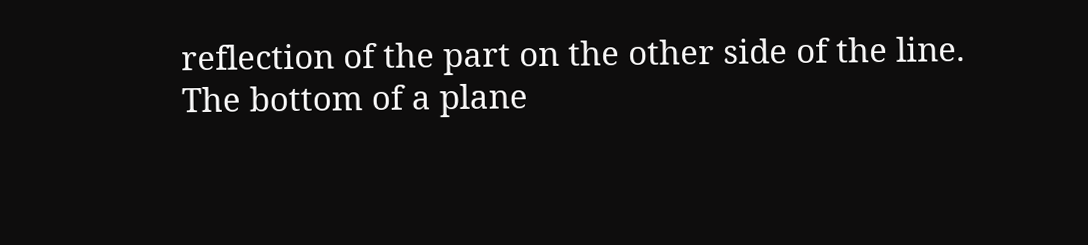reflection of the part on the other side of the line.
The bottom of a plane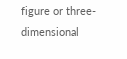figure or three-dimensional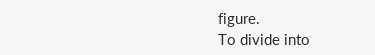figure.
To divide into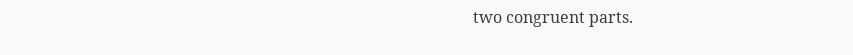two congruent parts.